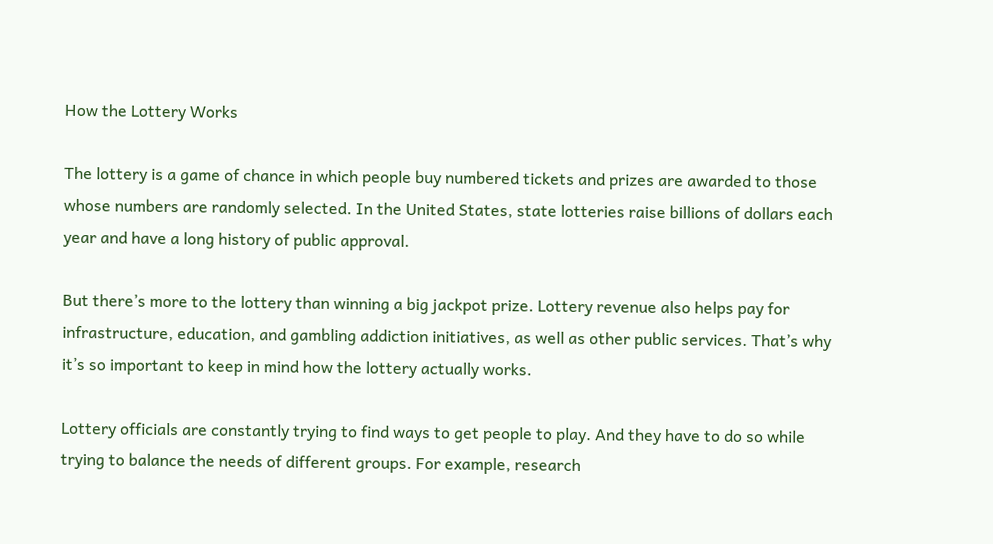How the Lottery Works

The lottery is a game of chance in which people buy numbered tickets and prizes are awarded to those whose numbers are randomly selected. In the United States, state lotteries raise billions of dollars each year and have a long history of public approval.

But there’s more to the lottery than winning a big jackpot prize. Lottery revenue also helps pay for infrastructure, education, and gambling addiction initiatives, as well as other public services. That’s why it’s so important to keep in mind how the lottery actually works.

Lottery officials are constantly trying to find ways to get people to play. And they have to do so while trying to balance the needs of different groups. For example, research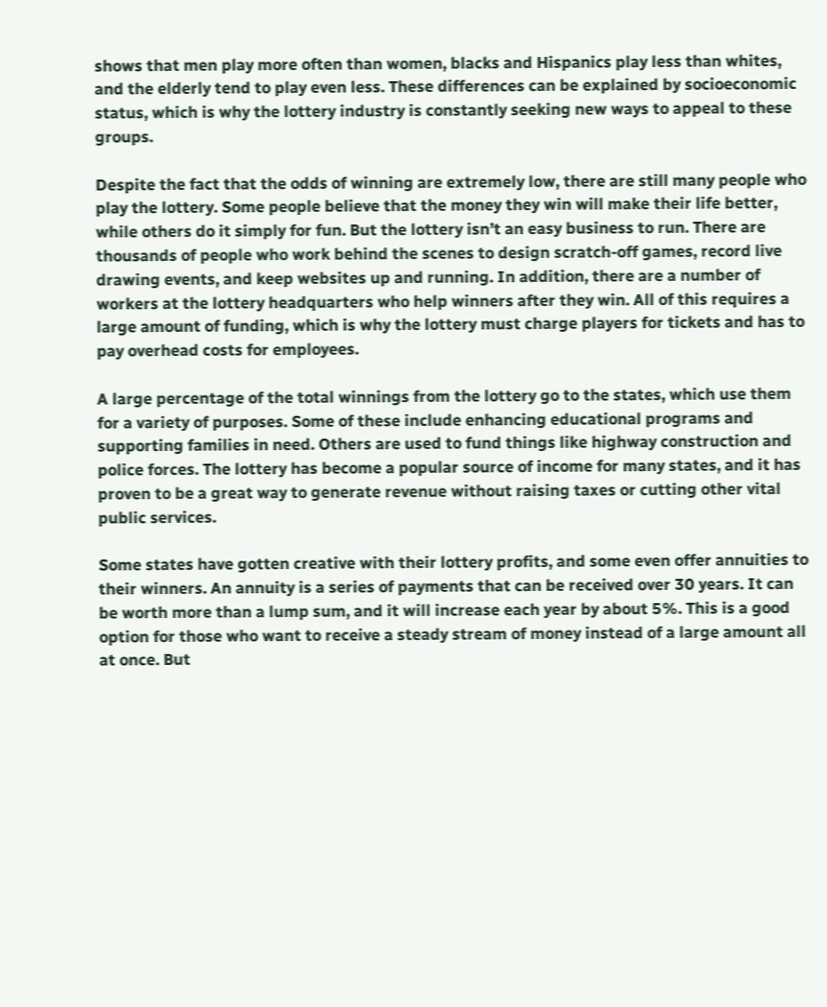shows that men play more often than women, blacks and Hispanics play less than whites, and the elderly tend to play even less. These differences can be explained by socioeconomic status, which is why the lottery industry is constantly seeking new ways to appeal to these groups.

Despite the fact that the odds of winning are extremely low, there are still many people who play the lottery. Some people believe that the money they win will make their life better, while others do it simply for fun. But the lottery isn’t an easy business to run. There are thousands of people who work behind the scenes to design scratch-off games, record live drawing events, and keep websites up and running. In addition, there are a number of workers at the lottery headquarters who help winners after they win. All of this requires a large amount of funding, which is why the lottery must charge players for tickets and has to pay overhead costs for employees.

A large percentage of the total winnings from the lottery go to the states, which use them for a variety of purposes. Some of these include enhancing educational programs and supporting families in need. Others are used to fund things like highway construction and police forces. The lottery has become a popular source of income for many states, and it has proven to be a great way to generate revenue without raising taxes or cutting other vital public services.

Some states have gotten creative with their lottery profits, and some even offer annuities to their winners. An annuity is a series of payments that can be received over 30 years. It can be worth more than a lump sum, and it will increase each year by about 5%. This is a good option for those who want to receive a steady stream of money instead of a large amount all at once. But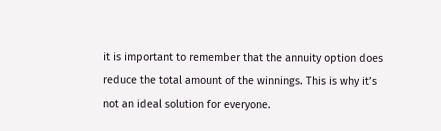it is important to remember that the annuity option does reduce the total amount of the winnings. This is why it’s not an ideal solution for everyone.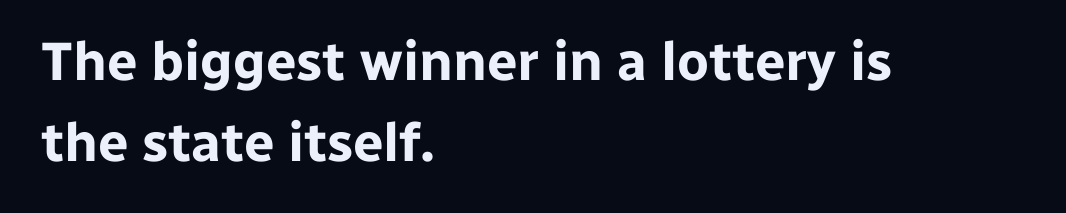The biggest winner in a lottery is the state itself.